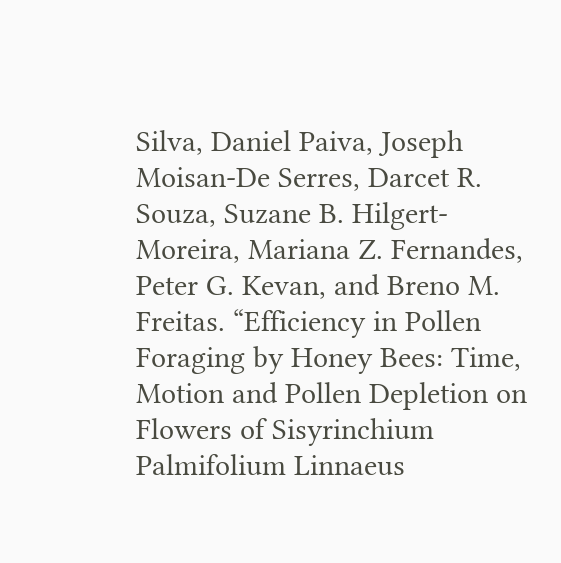Silva, Daniel Paiva, Joseph Moisan-De Serres, Darcet R. Souza, Suzane B. Hilgert-Moreira, Mariana Z. Fernandes, Peter G. Kevan, and Breno M. Freitas. “Efficiency in Pollen Foraging by Honey Bees: Time, Motion and Pollen Depletion on Flowers of Sisyrinchium Palmifolium Linnaeus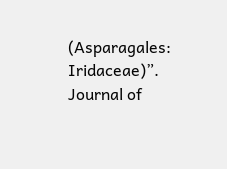(Asparagales: Iridaceae)”. Journal of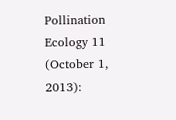Pollination Ecology 11 (October 1, 2013):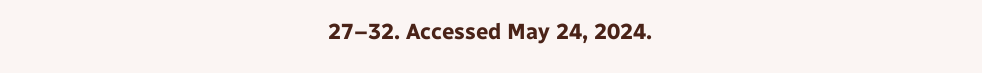27–32. Accessed May 24, 2024.